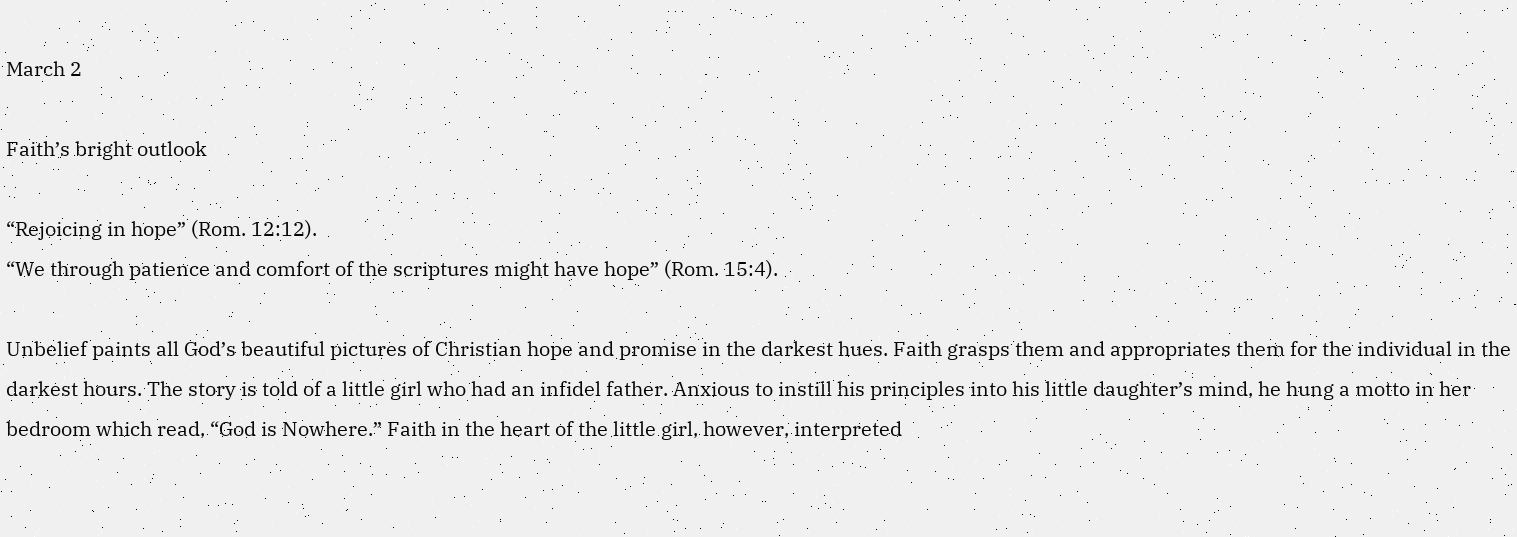March 2

Faith’s bright outlook

“Rejoicing in hope” (Rom. 12:12).
“We through patience and comfort of the scriptures might have hope” (Rom. 15:4).

Unbelief paints all God’s beautiful pictures of Christian hope and promise in the darkest hues. Faith grasps them and appropriates them for the individual in the darkest hours. The story is told of a little girl who had an infidel father. Anxious to instill his principles into his little daughter’s mind, he hung a motto in her bedroom which read, “God is Nowhere.” Faith in the heart of the little girl, however, interpreted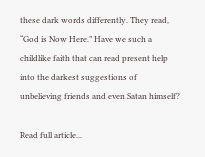these dark words differently. They read, “God is Now Here.” Have we such a childlike faith that can read present help into the darkest suggestions of unbelieving friends and even Satan himself?

Read full article...